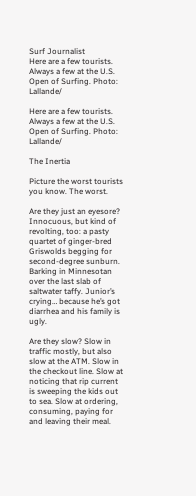Surf Journalist
Here are a few tourists. Always a few at the U.S. Open of Surfing. Photo: Lallande/

Here are a few tourists. Always a few at the U.S. Open of Surfing. Photo: Lallande/

The Inertia

Picture the worst tourists you know. The worst.

Are they just an eyesore? Innocuous, but kind of revolting, too: a pasty quartet of ginger-bred Griswolds begging for second-degree sunburn. Barking in Minnesotan over the last slab of saltwater taffy. Junior’s crying… because he’s got diarrhea and his family is ugly.

Are they slow? Slow in traffic mostly, but also slow at the ATM. Slow in the checkout line. Slow at noticing that rip current is sweeping the kids out to sea. Slow at ordering, consuming, paying for and leaving their meal.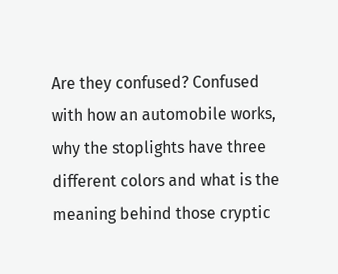Are they confused? Confused with how an automobile works, why the stoplights have three different colors and what is the meaning behind those cryptic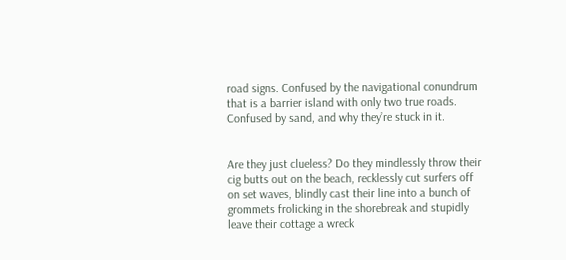road signs. Confused by the navigational conundrum that is a barrier island with only two true roads. Confused by sand, and why they’re stuck in it.


Are they just clueless? Do they mindlessly throw their cig butts out on the beach, recklessly cut surfers off on set waves, blindly cast their line into a bunch of grommets frolicking in the shorebreak and stupidly leave their cottage a wreck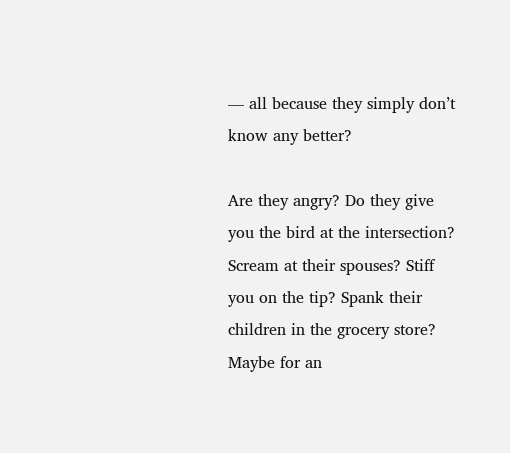— all because they simply don’t know any better?

Are they angry? Do they give you the bird at the intersection? Scream at their spouses? Stiff you on the tip? Spank their children in the grocery store? Maybe for an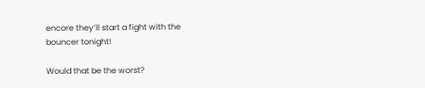encore they’ll start a fight with the bouncer tonight!

Would that be the worst?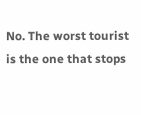No. The worst tourist is the one that stops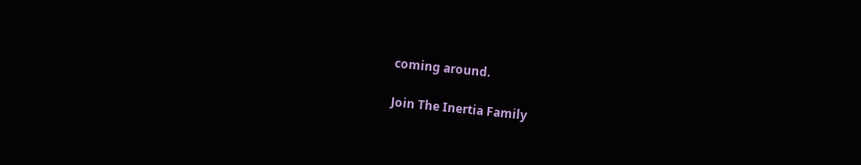coming around.

Join The Inertia Family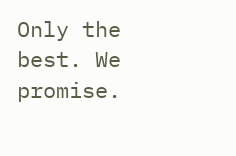Only the best. We promise.